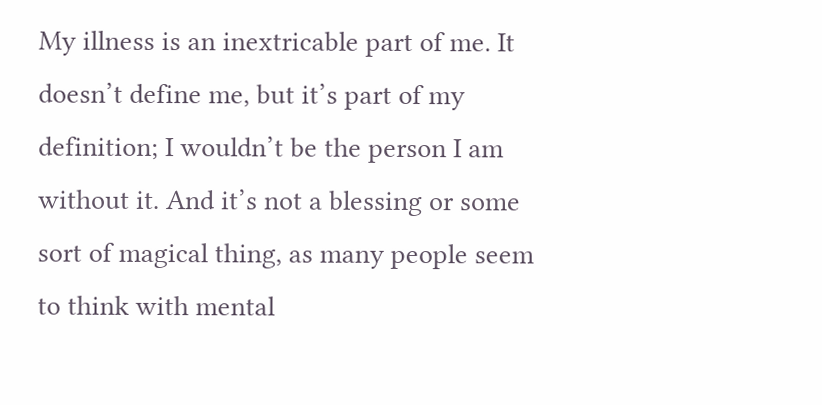My illness is an inextricable part of me. It doesn’t define me, but it’s part of my definition; I wouldn’t be the person I am without it. And it’s not a blessing or some sort of magical thing, as many people seem to think with mental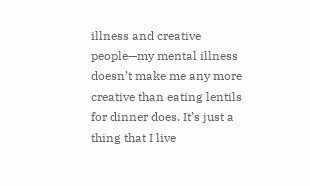illness and creative people—my mental illness doesn’t make me any more creative than eating lentils for dinner does. It’s just a thing that I live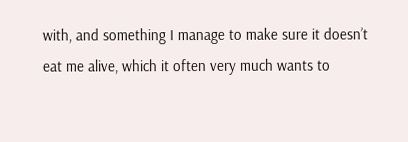with, and something I manage to make sure it doesn’t eat me alive, which it often very much wants to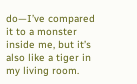do—I’ve compared it to a monster inside me, but it’s also like a tiger in my living room.